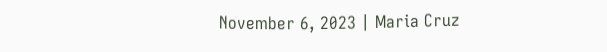November 6, 2023 | Maria Cruz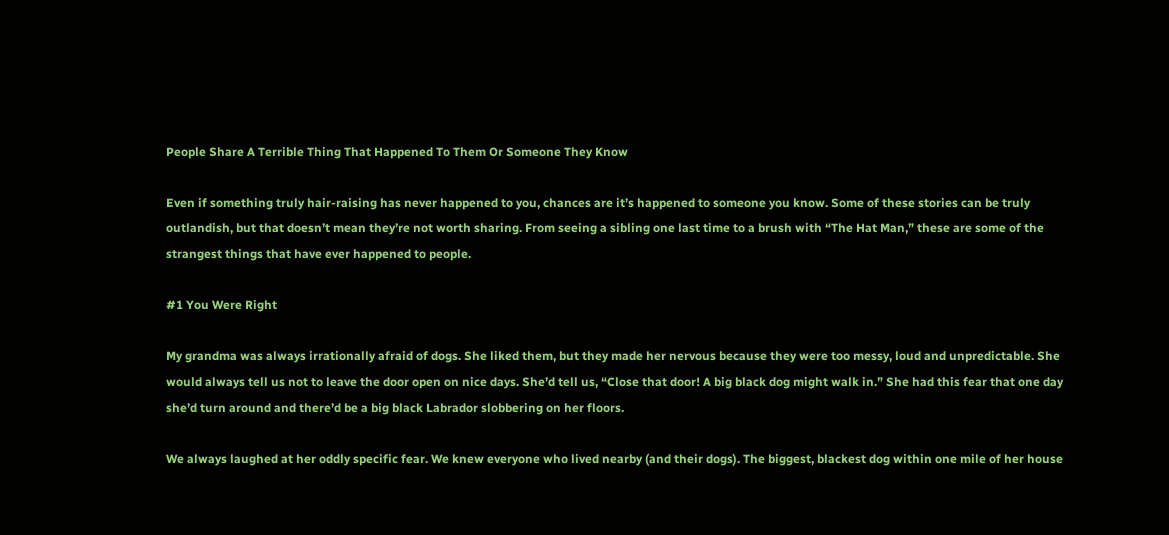People Share A Terrible Thing That Happened To Them Or Someone They Know

Even if something truly hair-raising has never happened to you, chances are it’s happened to someone you know. Some of these stories can be truly outlandish, but that doesn’t mean they’re not worth sharing. From seeing a sibling one last time to a brush with “The Hat Man,” these are some of the strangest things that have ever happened to people.

#1 You Were Right

My grandma was always irrationally afraid of dogs. She liked them, but they made her nervous because they were too messy, loud and unpredictable. She would always tell us not to leave the door open on nice days. She’d tell us, “Close that door! A big black dog might walk in.” She had this fear that one day she’d turn around and there’d be a big black Labrador slobbering on her floors.

We always laughed at her oddly specific fear. We knew everyone who lived nearby (and their dogs). The biggest, blackest dog within one mile of her house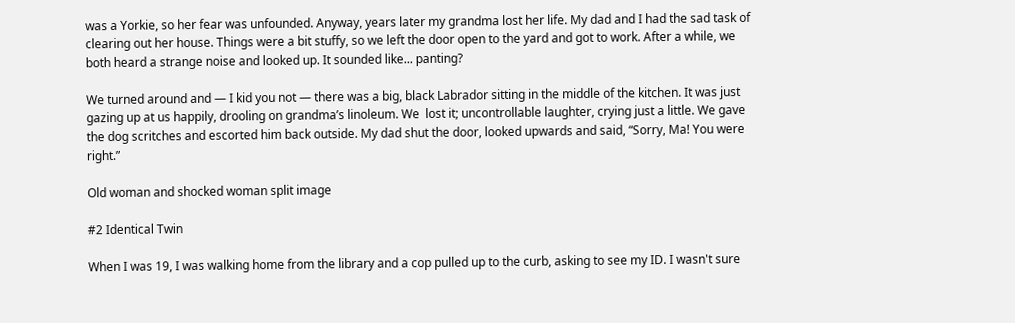was a Yorkie, so her fear was unfounded. Anyway, years later my grandma lost her life. My dad and I had the sad task of clearing out her house. Things were a bit stuffy, so we left the door open to the yard and got to work. After a while, we both heard a strange noise and looked up. It sounded like... panting?

We turned around and — I kid you not — there was a big, black Labrador sitting in the middle of the kitchen. It was just gazing up at us happily, drooling on grandma’s linoleum. We  lost it; uncontrollable laughter, crying just a little. We gave the dog scritches and escorted him back outside. My dad shut the door, looked upwards and said, “Sorry, Ma! You were right.”

Old woman and shocked woman split image

#2 Identical Twin

When I was 19, I was walking home from the library and a cop pulled up to the curb, asking to see my ID. I wasn't sure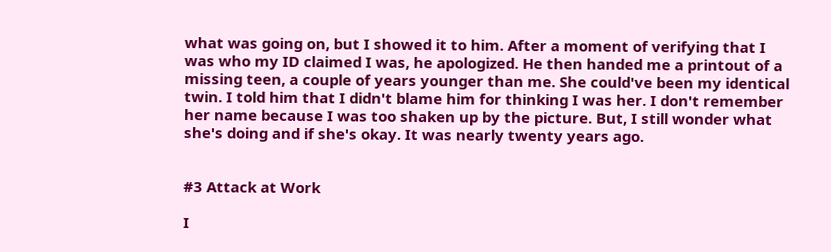what was going on, but I showed it to him. After a moment of verifying that I was who my ID claimed I was, he apologized. He then handed me a printout of a missing teen, a couple of years younger than me. She could've been my identical twin. I told him that I didn't blame him for thinking I was her. I don't remember her name because I was too shaken up by the picture. But, I still wonder what she's doing and if she's okay. It was nearly twenty years ago.


#3 Attack at Work

I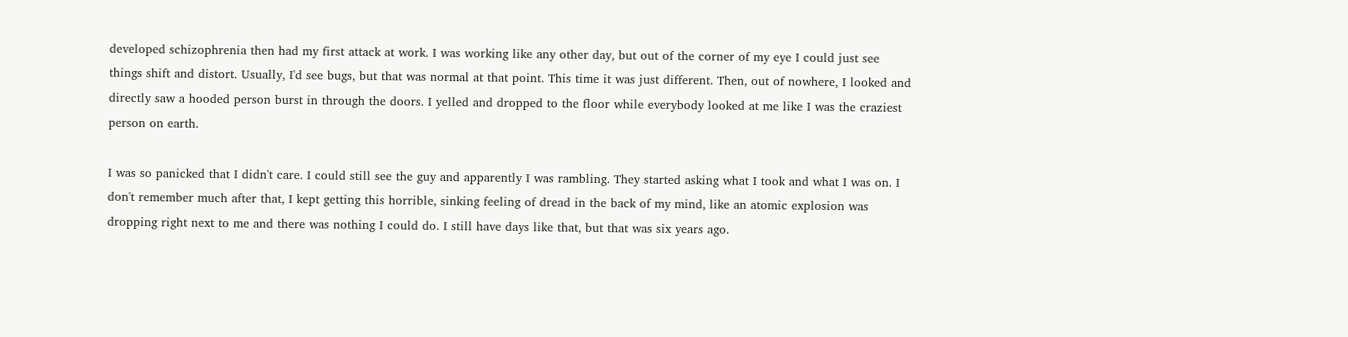developed schizophrenia then had my first attack at work. I was working like any other day, but out of the corner of my eye I could just see things shift and distort. Usually, I'd see bugs, but that was normal at that point. This time it was just different. Then, out of nowhere, I looked and directly saw a hooded person burst in through the doors. I yelled and dropped to the floor while everybody looked at me like I was the craziest person on earth.

I was so panicked that I didn't care. I could still see the guy and apparently I was rambling. They started asking what I took and what I was on. I don't remember much after that, I kept getting this horrible, sinking feeling of dread in the back of my mind, like an atomic explosion was dropping right next to me and there was nothing I could do. I still have days like that, but that was six years ago.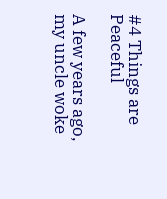#4 Things are Peaceful

A few years ago, my uncle woke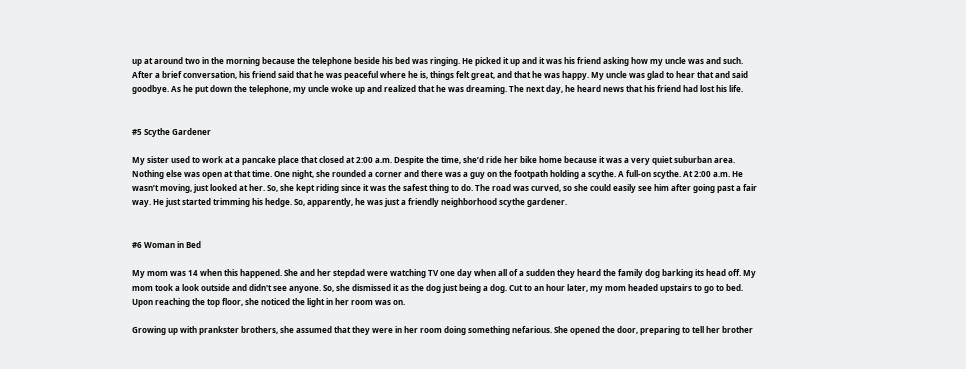up at around two in the morning because the telephone beside his bed was ringing. He picked it up and it was his friend asking how my uncle was and such. After a brief conversation, his friend said that he was peaceful where he is, things felt great, and that he was happy. My uncle was glad to hear that and said goodbye. As he put down the telephone, my uncle woke up and realized that he was dreaming. The next day, he heard news that his friend had lost his life.


#5 Scythe Gardener

My sister used to work at a pancake place that closed at 2:00 a.m. Despite the time, she’d ride her bike home because it was a very quiet suburban area. Nothing else was open at that time. One night, she rounded a corner and there was a guy on the footpath holding a scythe. A full-on scythe. At 2:00 a.m. He wasn’t moving, just looked at her. So, she kept riding since it was the safest thing to do. The road was curved, so she could easily see him after going past a fair way. He just started trimming his hedge. So, apparently, he was just a friendly neighborhood scythe gardener.


#6 Woman in Bed

My mom was 14 when this happened. She and her stepdad were watching TV one day when all of a sudden they heard the family dog barking its head off. My mom took a look outside and didn't see anyone. So, she dismissed it as the dog just being a dog. Cut to an hour later, my mom headed upstairs to go to bed. Upon reaching the top floor, she noticed the light in her room was on.

Growing up with prankster brothers, she assumed that they were in her room doing something nefarious. She opened the door, preparing to tell her brother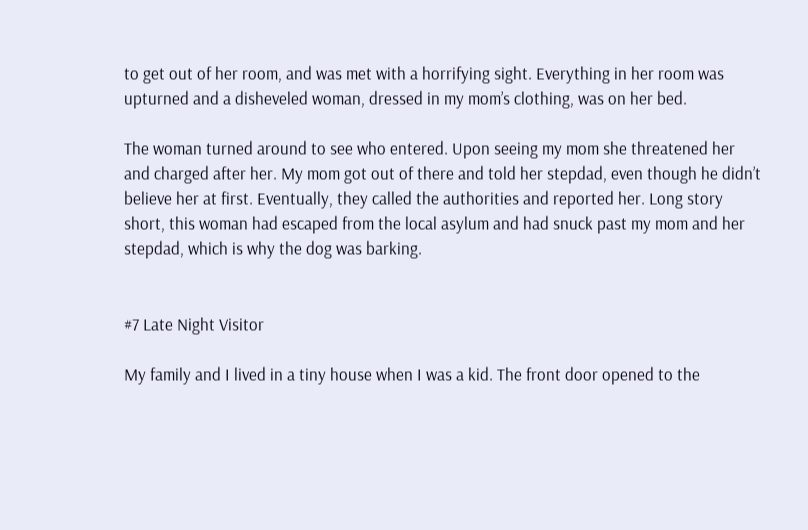to get out of her room, and was met with a horrifying sight. Everything in her room was upturned and a disheveled woman, dressed in my mom’s clothing, was on her bed.

The woman turned around to see who entered. Upon seeing my mom she threatened her and charged after her. My mom got out of there and told her stepdad, even though he didn’t believe her at first. Eventually, they called the authorities and reported her. Long story short, this woman had escaped from the local asylum and had snuck past my mom and her stepdad, which is why the dog was barking.


#7 Late Night Visitor

My family and I lived in a tiny house when I was a kid. The front door opened to the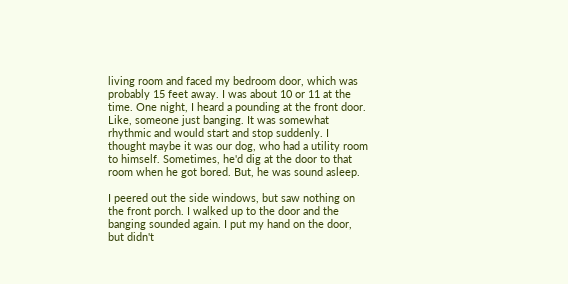living room and faced my bedroom door, which was probably 15 feet away. I was about 10 or 11 at the time. One night, I heard a pounding at the front door. Like, someone just banging. It was somewhat rhythmic and would start and stop suddenly. I thought maybe it was our dog, who had a utility room to himself. Sometimes, he'd dig at the door to that room when he got bored. But, he was sound asleep.

I peered out the side windows, but saw nothing on the front porch. I walked up to the door and the banging sounded again. I put my hand on the door, but didn't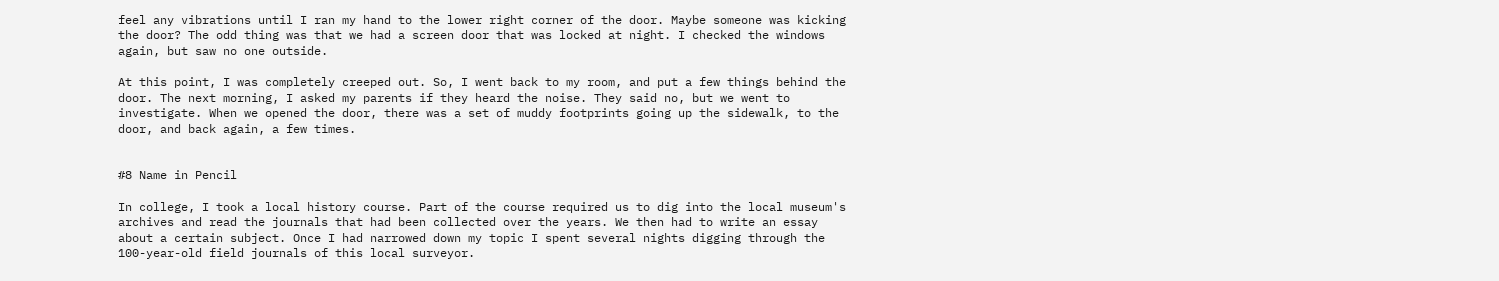feel any vibrations until I ran my hand to the lower right corner of the door. Maybe someone was kicking the door? The odd thing was that we had a screen door that was locked at night. I checked the windows again, but saw no one outside.

At this point, I was completely creeped out. So, I went back to my room, and put a few things behind the door. The next morning, I asked my parents if they heard the noise. They said no, but we went to investigate. When we opened the door, there was a set of muddy footprints going up the sidewalk, to the door, and back again, a few times.


#8 Name in Pencil

In college, I took a local history course. Part of the course required us to dig into the local museum's archives and read the journals that had been collected over the years. We then had to write an essay about a certain subject. Once I had narrowed down my topic I spent several nights digging through the 100-year-old field journals of this local surveyor.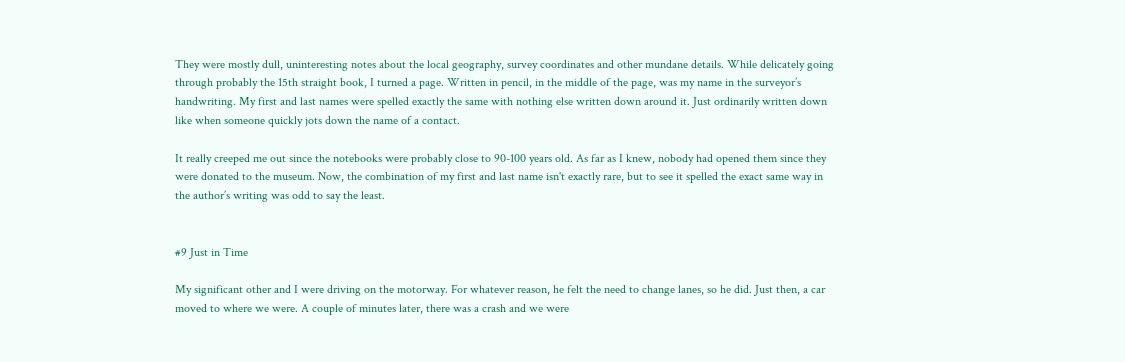They were mostly dull, uninteresting notes about the local geography, survey coordinates and other mundane details. While delicately going through probably the 15th straight book, I turned a page. Written in pencil, in the middle of the page, was my name in the surveyor’s handwriting. My first and last names were spelled exactly the same with nothing else written down around it. Just ordinarily written down like when someone quickly jots down the name of a contact.

It really creeped me out since the notebooks were probably close to 90-100 years old. As far as I knew, nobody had opened them since they were donated to the museum. Now, the combination of my first and last name isn't exactly rare, but to see it spelled the exact same way in the author’s writing was odd to say the least.


#9 Just in Time

My significant other and I were driving on the motorway. For whatever reason, he felt the need to change lanes, so he did. Just then, a car moved to where we were. A couple of minutes later, there was a crash and we were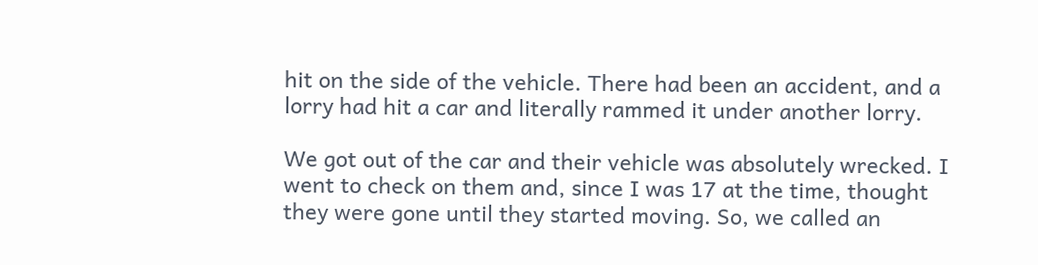hit on the side of the vehicle. There had been an accident, and a lorry had hit a car and literally rammed it under another lorry.

We got out of the car and their vehicle was absolutely wrecked. I went to check on them and, since I was 17 at the time, thought they were gone until they started moving. So, we called an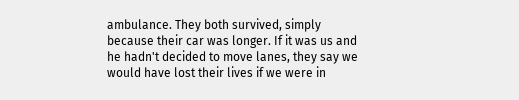ambulance. They both survived, simply because their car was longer. If it was us and he hadn't decided to move lanes, they say we would have lost their lives if we were in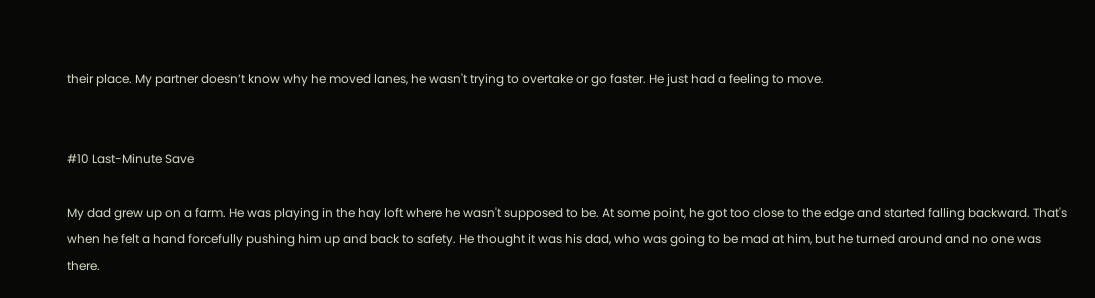their place. My partner doesn’t know why he moved lanes, he wasn't trying to overtake or go faster. He just had a feeling to move.


#10 Last-Minute Save

My dad grew up on a farm. He was playing in the hay loft where he wasn't supposed to be. At some point, he got too close to the edge and started falling backward. That's when he felt a hand forcefully pushing him up and back to safety. He thought it was his dad, who was going to be mad at him, but he turned around and no one was there.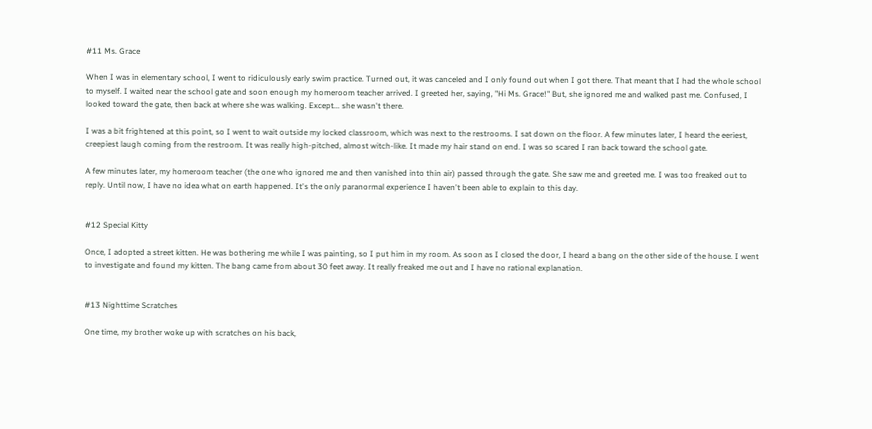#11 Ms. Grace

When I was in elementary school, I went to ridiculously early swim practice. Turned out, it was canceled and I only found out when I got there. That meant that I had the whole school to myself. I waited near the school gate and soon enough my homeroom teacher arrived. I greeted her, saying, "Hi Ms. Grace!" But, she ignored me and walked past me. Confused, I looked toward the gate, then back at where she was walking. Except... she wasn't there.

I was a bit frightened at this point, so I went to wait outside my locked classroom, which was next to the restrooms. I sat down on the floor. A few minutes later, I heard the eeriest, creepiest laugh coming from the restroom. It was really high-pitched, almost witch-like. It made my hair stand on end. I was so scared I ran back toward the school gate.

A few minutes later, my homeroom teacher (the one who ignored me and then vanished into thin air) passed through the gate. She saw me and greeted me. I was too freaked out to reply. Until now, I have no idea what on earth happened. It's the only paranormal experience I haven't been able to explain to this day.


#12 Special Kitty

Once, I adopted a street kitten. He was bothering me while I was painting, so I put him in my room. As soon as I closed the door, I heard a bang on the other side of the house. I went to investigate and found my kitten. The bang came from about 30 feet away. It really freaked me out and I have no rational explanation.


#13 Nighttime Scratches

One time, my brother woke up with scratches on his back,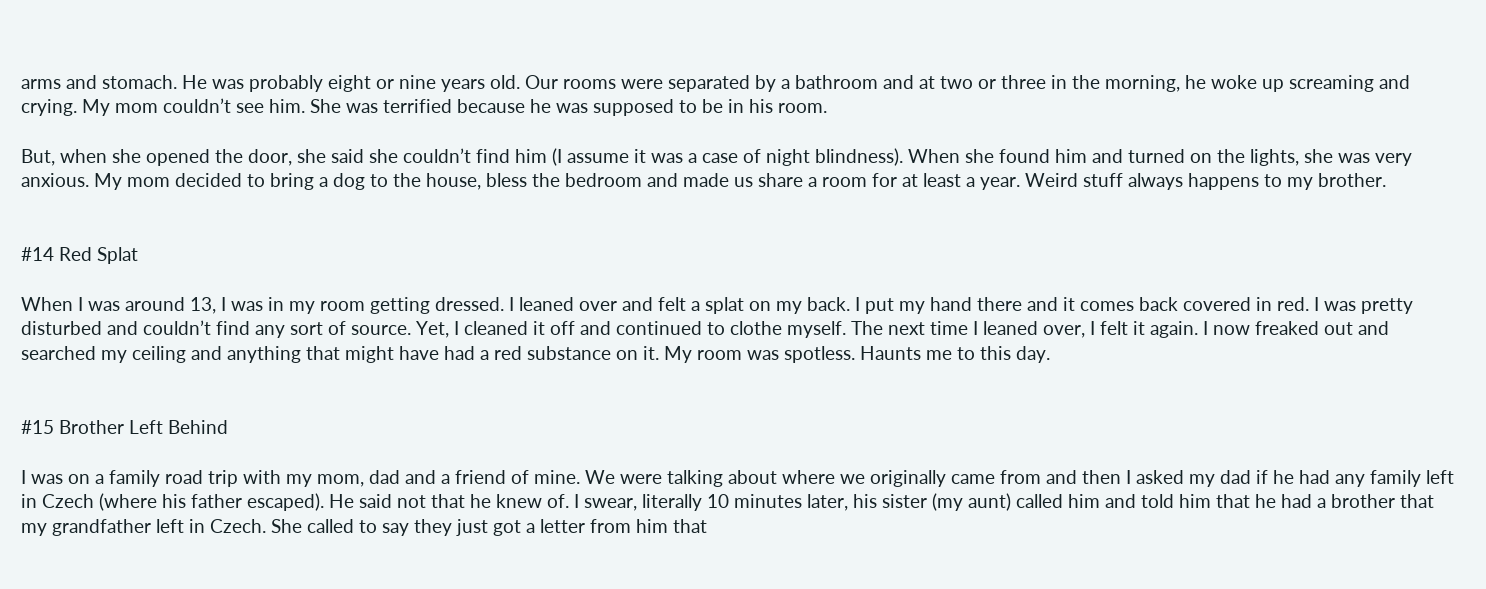arms and stomach. He was probably eight or nine years old. Our rooms were separated by a bathroom and at two or three in the morning, he woke up screaming and crying. My mom couldn’t see him. She was terrified because he was supposed to be in his room.

But, when she opened the door, she said she couldn’t find him (I assume it was a case of night blindness). When she found him and turned on the lights, she was very anxious. My mom decided to bring a dog to the house, bless the bedroom and made us share a room for at least a year. Weird stuff always happens to my brother.


#14 Red Splat

When I was around 13, I was in my room getting dressed. I leaned over and felt a splat on my back. I put my hand there and it comes back covered in red. I was pretty disturbed and couldn’t find any sort of source. Yet, I cleaned it off and continued to clothe myself. The next time I leaned over, I felt it again. I now freaked out and searched my ceiling and anything that might have had a red substance on it. My room was spotless. Haunts me to this day.


#15 Brother Left Behind

I was on a family road trip with my mom, dad and a friend of mine. We were talking about where we originally came from and then I asked my dad if he had any family left in Czech (where his father escaped). He said not that he knew of. I swear, literally 10 minutes later, his sister (my aunt) called him and told him that he had a brother that my grandfather left in Czech. She called to say they just got a letter from him that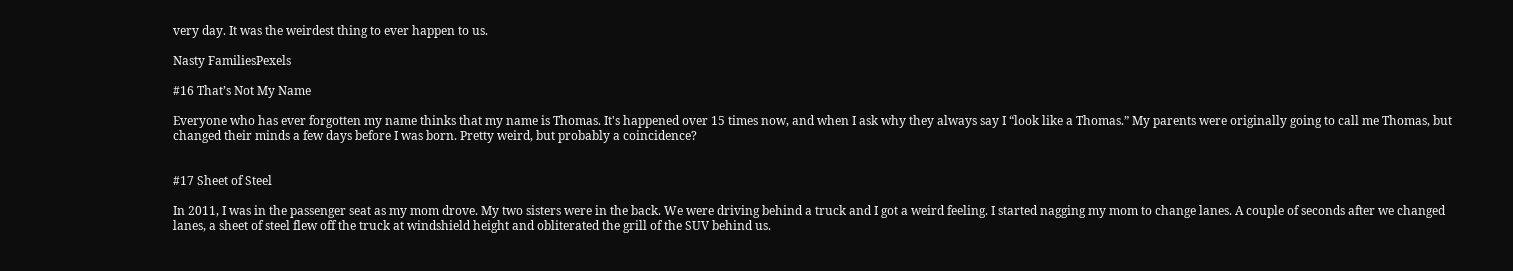very day. It was the weirdest thing to ever happen to us.

Nasty FamiliesPexels

#16 That’s Not My Name

Everyone who has ever forgotten my name thinks that my name is Thomas. It's happened over 15 times now, and when I ask why they always say I “look like a Thomas.” My parents were originally going to call me Thomas, but changed their minds a few days before I was born. Pretty weird, but probably a coincidence?


#17 Sheet of Steel

In 2011, I was in the passenger seat as my mom drove. My two sisters were in the back. We were driving behind a truck and I got a weird feeling. I started nagging my mom to change lanes. A couple of seconds after we changed lanes, a sheet of steel flew off the truck at windshield height and obliterated the grill of the SUV behind us.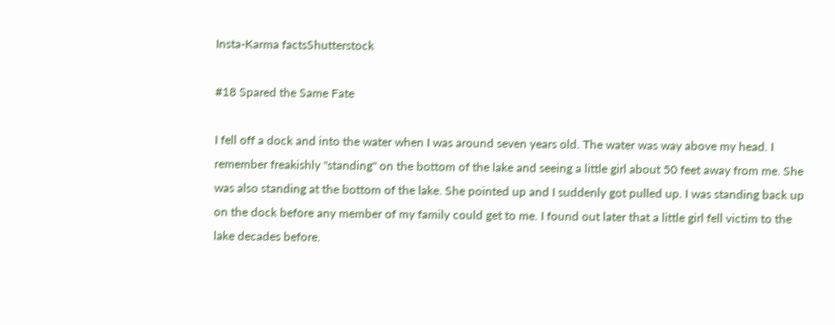Insta-Karma factsShutterstock

#18 Spared the Same Fate

I fell off a dock and into the water when I was around seven years old. The water was way above my head. I remember freakishly "standing" on the bottom of the lake and seeing a little girl about 50 feet away from me. She was also standing at the bottom of the lake. She pointed up and I suddenly got pulled up. I was standing back up on the dock before any member of my family could get to me. I found out later that a little girl fell victim to the lake decades before.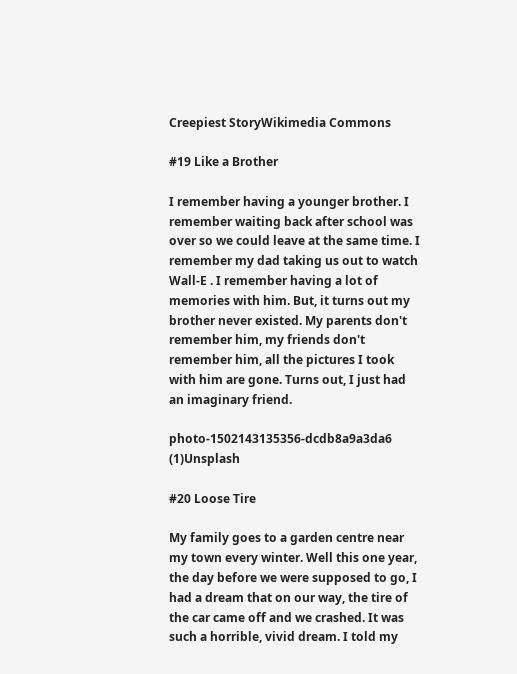Creepiest StoryWikimedia Commons

#19 Like a Brother

I remember having a younger brother. I remember waiting back after school was over so we could leave at the same time. I remember my dad taking us out to watch  Wall-E . I remember having a lot of memories with him. But, it turns out my brother never existed. My parents don't remember him, my friends don't remember him, all the pictures I took with him are gone. Turns out, I just had an imaginary friend.

photo-1502143135356-dcdb8a9a3da6 (1)Unsplash

#20 Loose Tire

My family goes to a garden centre near my town every winter. Well this one year, the day before we were supposed to go, I had a dream that on our way, the tire of the car came off and we crashed. It was such a horrible, vivid dream. I told my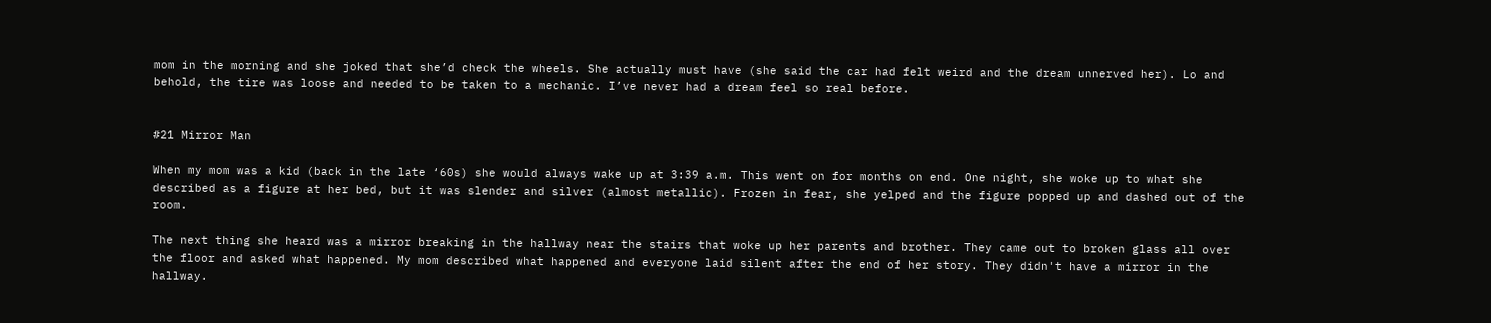mom in the morning and she joked that she’d check the wheels. She actually must have (she said the car had felt weird and the dream unnerved her). Lo and behold, the tire was loose and needed to be taken to a mechanic. I’ve never had a dream feel so real before.


#21 Mirror Man

When my mom was a kid (back in the late ‘60s) she would always wake up at 3:39 a.m. This went on for months on end. One night, she woke up to what she described as a figure at her bed, but it was slender and silver (almost metallic). Frozen in fear, she yelped and the figure popped up and dashed out of the room.

The next thing she heard was a mirror breaking in the hallway near the stairs that woke up her parents and brother. They came out to broken glass all over the floor and asked what happened. My mom described what happened and everyone laid silent after the end of her story. They didn't have a mirror in the hallway.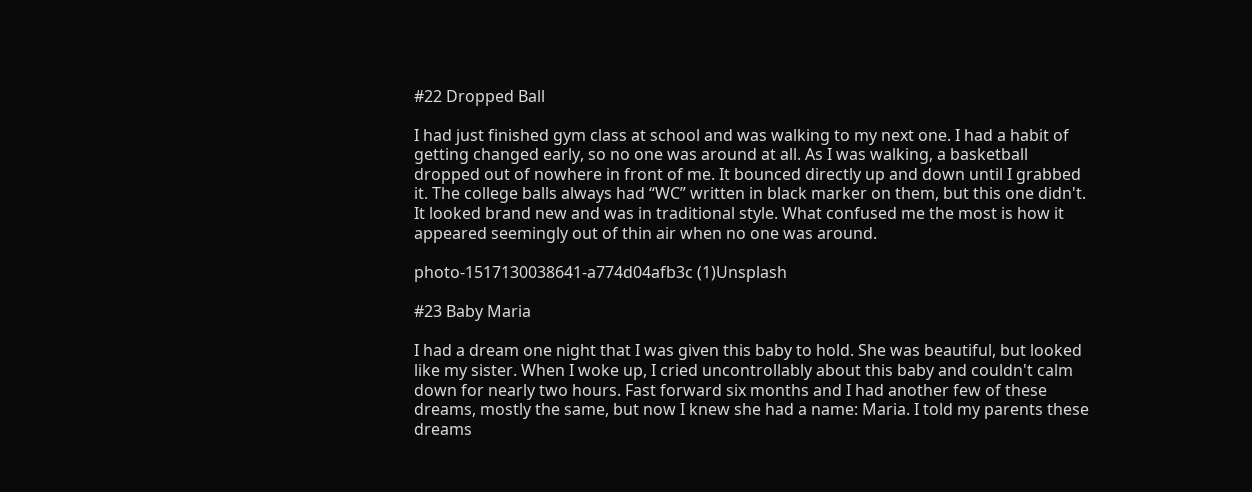#22 Dropped Ball

I had just finished gym class at school and was walking to my next one. I had a habit of getting changed early, so no one was around at all. As I was walking, a basketball dropped out of nowhere in front of me. It bounced directly up and down until I grabbed it. The college balls always had “WC” written in black marker on them, but this one didn't. It looked brand new and was in traditional style. What confused me the most is how it appeared seemingly out of thin air when no one was around.

photo-1517130038641-a774d04afb3c (1)Unsplash

#23 Baby Maria

I had a dream one night that I was given this baby to hold. She was beautiful, but looked like my sister. When I woke up, I cried uncontrollably about this baby and couldn't calm down for nearly two hours. Fast forward six months and I had another few of these dreams, mostly the same, but now I knew she had a name: Maria. I told my parents these dreams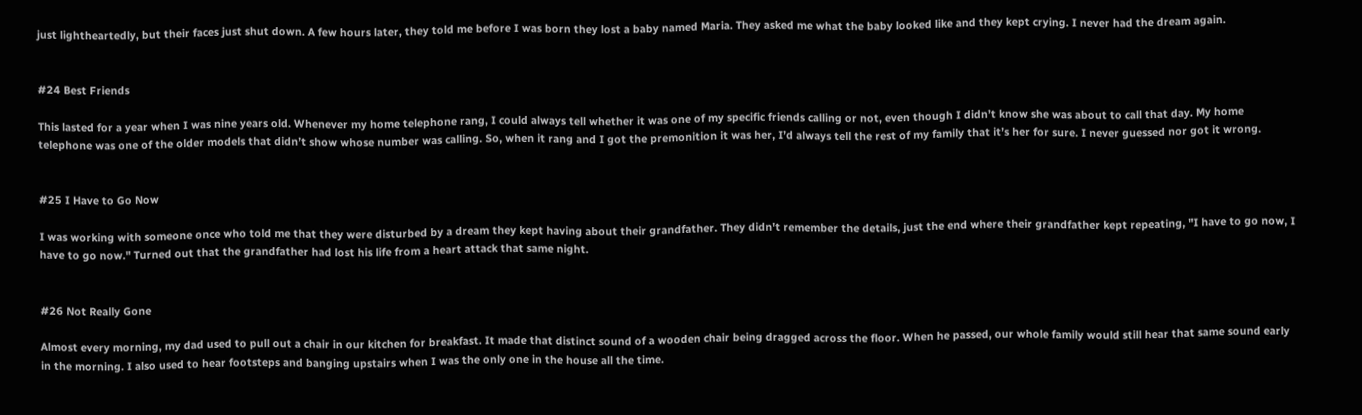just lightheartedly, but their faces just shut down. A few hours later, they told me before I was born they lost a baby named Maria. They asked me what the baby looked like and they kept crying. I never had the dream again.


#24 Best Friends

This lasted for a year when I was nine years old. Whenever my home telephone rang, I could always tell whether it was one of my specific friends calling or not, even though I didn’t know she was about to call that day. My home telephone was one of the older models that didn’t show whose number was calling. So, when it rang and I got the premonition it was her, I’d always tell the rest of my family that it’s her for sure. I never guessed nor got it wrong.


#25 I Have to Go Now

I was working with someone once who told me that they were disturbed by a dream they kept having about their grandfather. They didn't remember the details, just the end where their grandfather kept repeating, "I have to go now, I have to go now." Turned out that the grandfather had lost his life from a heart attack that same night.


#26 Not Really Gone

Almost every morning, my dad used to pull out a chair in our kitchen for breakfast. It made that distinct sound of a wooden chair being dragged across the floor. When he passed, our whole family would still hear that same sound early in the morning. I also used to hear footsteps and banging upstairs when I was the only one in the house all the time.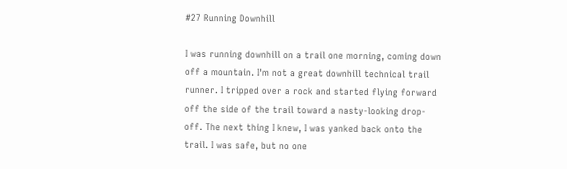#27 Running Downhill

I was running downhill on a trail one morning, coming down off a mountain. I'm not a great downhill technical trail runner. I tripped over a rock and started flying forward off the side of the trail toward a nasty-looking drop-off. The next thing I knew, I was yanked back onto the trail. I was safe, but no one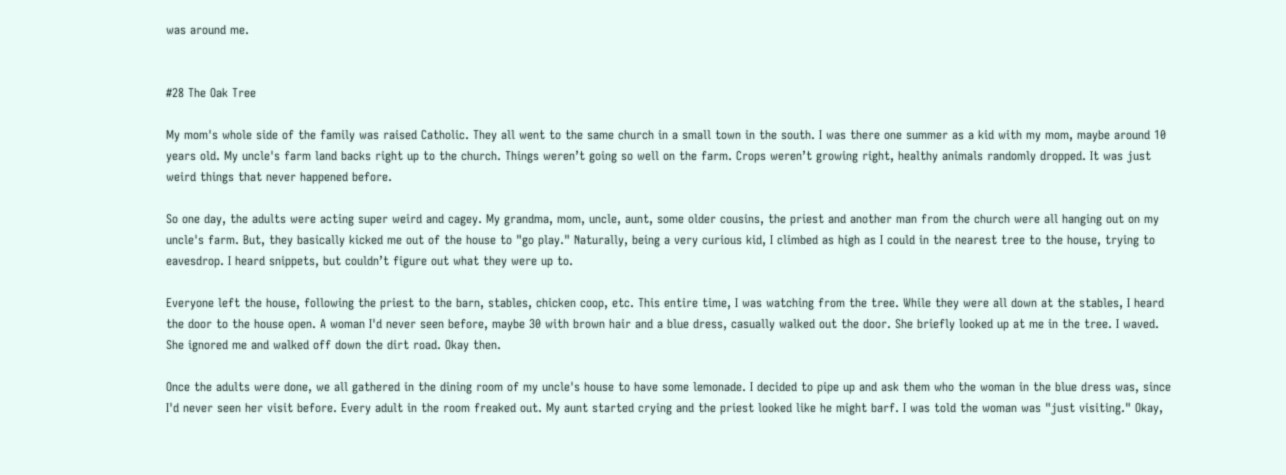was around me.


#28 The Oak Tree

My mom's whole side of the family was raised Catholic. They all went to the same church in a small town in the south. I was there one summer as a kid with my mom, maybe around 10 years old. My uncle's farm land backs right up to the church. Things weren’t going so well on the farm. Crops weren’t growing right, healthy animals randomly dropped. It was just weird things that never happened before.

So one day, the adults were acting super weird and cagey. My grandma, mom, uncle, aunt, some older cousins, the priest and another man from the church were all hanging out on my uncle's farm. But, they basically kicked me out of the house to "go play." Naturally, being a very curious kid, I climbed as high as I could in the nearest tree to the house, trying to eavesdrop. I heard snippets, but couldn’t figure out what they were up to.

Everyone left the house, following the priest to the barn, stables, chicken coop, etc. This entire time, I was watching from the tree. While they were all down at the stables, I heard the door to the house open. A woman I'd never seen before, maybe 30 with brown hair and a blue dress, casually walked out the door. She briefly looked up at me in the tree. I waved. She ignored me and walked off down the dirt road. Okay then.

Once the adults were done, we all gathered in the dining room of my uncle's house to have some lemonade. I decided to pipe up and ask them who the woman in the blue dress was, since I'd never seen her visit before. Every adult in the room freaked out. My aunt started crying and the priest looked like he might barf. I was told the woman was "just visiting." Okay,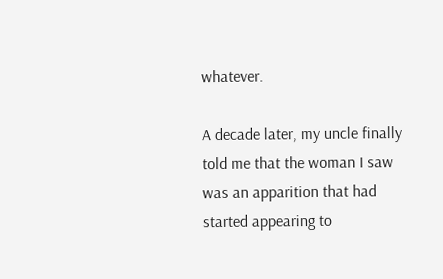whatever.

A decade later, my uncle finally told me that the woman I saw was an apparition that had started appearing to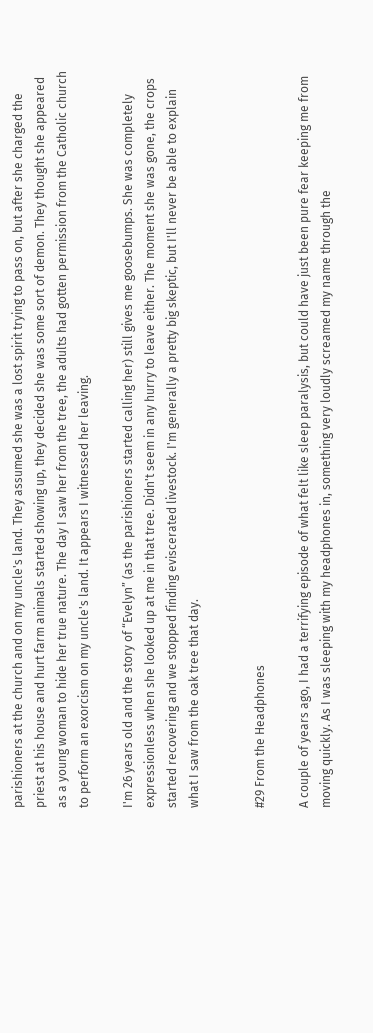parishioners at the church and on my uncle's land. They assumed she was a lost spirit trying to pass on, but after she charged the priest at his house and hurt farm animals started showing up, they decided she was some sort of demon. They thought she appeared as a young woman to hide her true nature. The day I saw her from the tree, the adults had gotten permission from the Catholic church to perform an exorcism on my uncle's land. It appears I witnessed her leaving.

I'm 26 years old and the story of “Evelyn” (as the parishioners started calling her) still gives me goosebumps. She was completely expressionless when she looked up at me in that tree. Didn't seem in any hurry to leave either. The moment she was gone, the crops started recovering and we stopped finding eviscerated livestock. I'm generally a pretty big skeptic, but I'll never be able to explain what I saw from the oak tree that day.


#29 From the Headphones

A couple of years ago, I had a terrifying episode of what felt like sleep paralysis, but could have just been pure fear keeping me from moving quickly. As I was sleeping with my headphones in, something very loudly screamed my name through the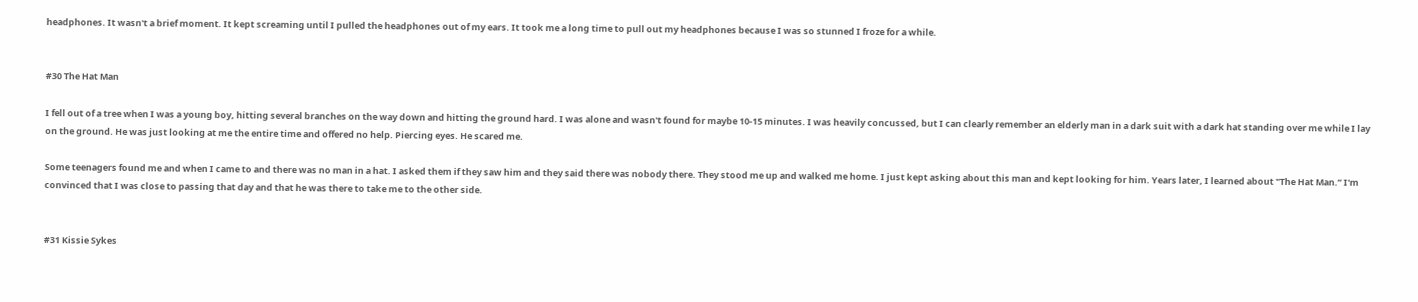headphones. It wasn't a brief moment. It kept screaming until I pulled the headphones out of my ears. It took me a long time to pull out my headphones because I was so stunned I froze for a while.


#30 The Hat Man

I fell out of a tree when I was a young boy, hitting several branches on the way down and hitting the ground hard. I was alone and wasn't found for maybe 10-15 minutes. I was heavily concussed, but I can clearly remember an elderly man in a dark suit with a dark hat standing over me while I lay on the ground. He was just looking at me the entire time and offered no help. Piercing eyes. He scared me.

Some teenagers found me and when I came to and there was no man in a hat. I asked them if they saw him and they said there was nobody there. They stood me up and walked me home. I just kept asking about this man and kept looking for him. Years later, I learned about "The Hat Man.” I'm convinced that I was close to passing that day and that he was there to take me to the other side.


#31 Kissie Sykes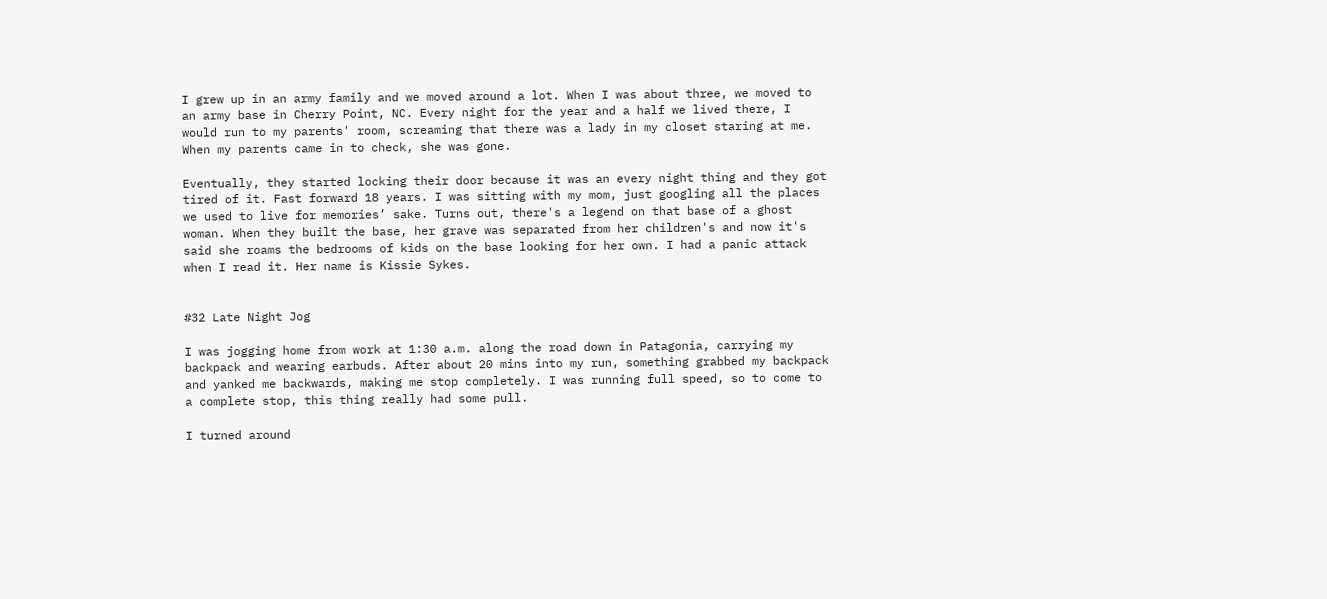I grew up in an army family and we moved around a lot. When I was about three, we moved to an army base in Cherry Point, NC. Every night for the year and a half we lived there, I would run to my parents' room, screaming that there was a lady in my closet staring at me. When my parents came in to check, she was gone.

Eventually, they started locking their door because it was an every night thing and they got tired of it. Fast forward 18 years. I was sitting with my mom, just googling all the places we used to live for memories’ sake. Turns out, there's a legend on that base of a ghost woman. When they built the base, her grave was separated from her children's and now it's said she roams the bedrooms of kids on the base looking for her own. I had a panic attack when I read it. Her name is Kissie Sykes.


#32 Late Night Jog

I was jogging home from work at 1:30 a.m. along the road down in Patagonia, carrying my backpack and wearing earbuds. After about 20 mins into my run, something grabbed my backpack and yanked me backwards, making me stop completely. I was running full speed, so to come to a complete stop, this thing really had some pull.

I turned around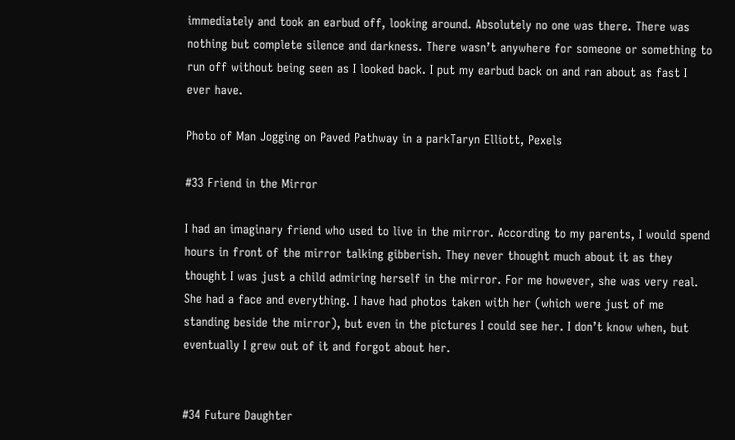immediately and took an earbud off, looking around. Absolutely no one was there. There was nothing but complete silence and darkness. There wasn’t anywhere for someone or something to run off without being seen as I looked back. I put my earbud back on and ran about as fast I ever have.

Photo of Man Jogging on Paved Pathway in a parkTaryn Elliott, Pexels

#33 Friend in the Mirror

I had an imaginary friend who used to live in the mirror. According to my parents, I would spend hours in front of the mirror talking gibberish. They never thought much about it as they thought I was just a child admiring herself in the mirror. For me however, she was very real. She had a face and everything. I have had photos taken with her (which were just of me standing beside the mirror), but even in the pictures I could see her. I don’t know when, but eventually I grew out of it and forgot about her.


#34 Future Daughter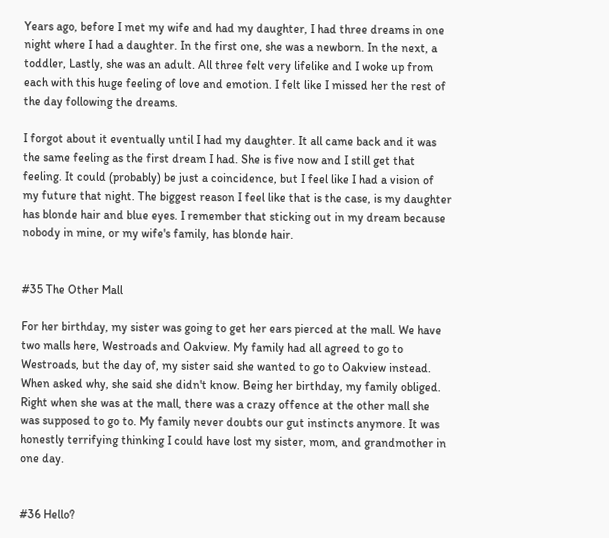Years ago, before I met my wife and had my daughter, I had three dreams in one night where I had a daughter. In the first one, she was a newborn. In the next, a toddler, Lastly, she was an adult. All three felt very lifelike and I woke up from each with this huge feeling of love and emotion. I felt like I missed her the rest of the day following the dreams.

I forgot about it eventually until I had my daughter. It all came back and it was the same feeling as the first dream I had. She is five now and I still get that feeling. It could (probably) be just a coincidence, but I feel like I had a vision of my future that night. The biggest reason I feel like that is the case, is my daughter has blonde hair and blue eyes. I remember that sticking out in my dream because  nobody in mine, or my wife's family, has blonde hair.


#35 The Other Mall

For her birthday, my sister was going to get her ears pierced at the mall. We have two malls here, Westroads and Oakview. My family had all agreed to go to Westroads, but the day of, my sister said she wanted to go to Oakview instead. When asked why, she said she didn't know. Being her birthday, my family obliged. Right when she was at the mall, there was a crazy offence at the other mall she was supposed to go to. My family never doubts our gut instincts anymore. It was honestly terrifying thinking I could have lost my sister, mom, and grandmother in one day.


#36 Hello?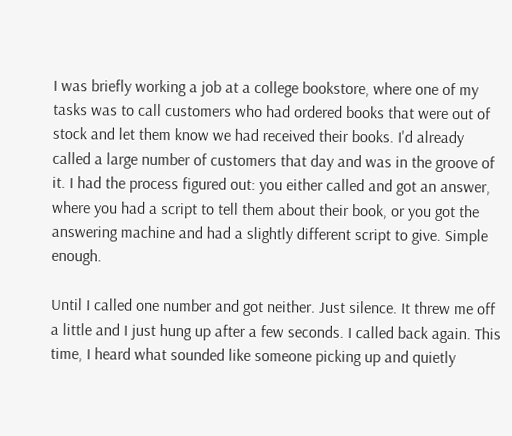I was briefly working a job at a college bookstore, where one of my tasks was to call customers who had ordered books that were out of stock and let them know we had received their books. I'd already called a large number of customers that day and was in the groove of it. I had the process figured out: you either called and got an answer, where you had a script to tell them about their book, or you got the answering machine and had a slightly different script to give. Simple enough.

Until I called one number and got neither. Just silence. It threw me off a little and I just hung up after a few seconds. I called back again. This time, I heard what sounded like someone picking up and quietly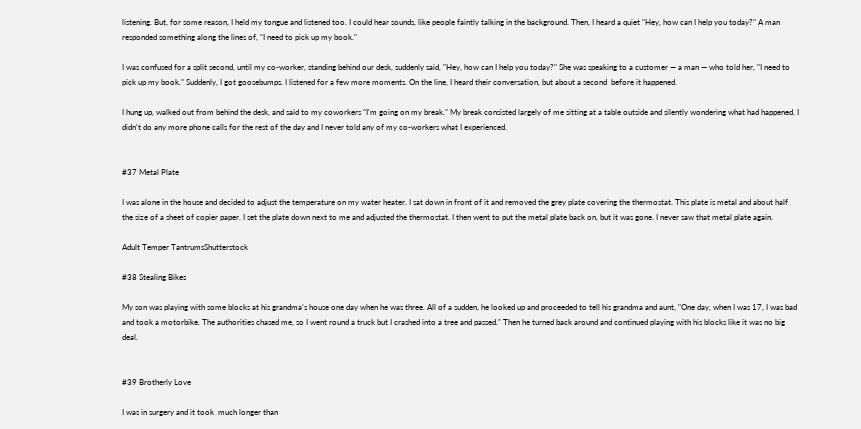listening. But, for some reason, I held my tongue and listened too. I could hear sounds, like people faintly talking in the background. Then, I heard a quiet "Hey, how can I help you today?" A man responded something along the lines of, "I need to pick up my book."

I was confused for a split second, until my co-worker, standing behind our desk, suddenly said, "Hey, how can I help you today?" She was speaking to a customer — a man — who told her, "I need to pick up my book." Suddenly, I got goosebumps. I listened for a few more moments. On the line, I heard their conversation, but about a second  before it happened.

I hung up, walked out from behind the desk, and said to my coworkers "I'm going on my break." My break consisted largely of me sitting at a table outside and silently wondering what had happened. I didn't do any more phone calls for the rest of the day and I never told any of my co-workers what I experienced.


#37 Metal Plate

I was alone in the house and decided to adjust the temperature on my water heater. I sat down in front of it and removed the grey plate covering the thermostat. This plate is metal and about half the size of a sheet of copier paper. I set the plate down next to me and adjusted the thermostat. I then went to put the metal plate back on, but it was gone. I never saw that metal plate again.

Adult Temper TantrumsShutterstock

#38 Stealing Bikes

My son was playing with some blocks at his grandma’s house one day when he was three. All of a sudden, he looked up and proceeded to tell his grandma and aunt, "One day, when I was 17, I was bad and took a motorbike. The authorities chased me, so I went round a truck but I crashed into a tree and passed." Then he turned back around and continued playing with his blocks like it was no big deal.


#39 Brotherly Love

I was in surgery and it took  much longer than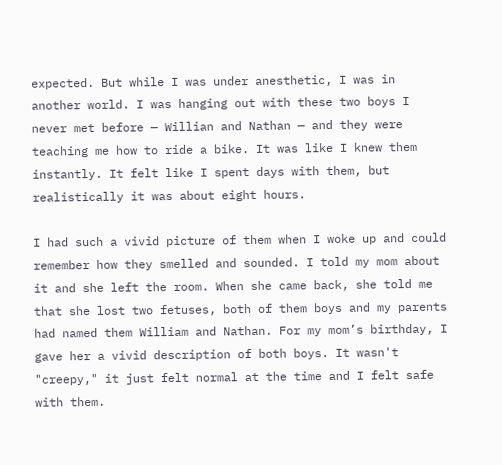expected. But while I was under anesthetic, I was in another world. I was hanging out with these two boys I never met before — Willian and Nathan — and they were teaching me how to ride a bike. It was like I knew them instantly. It felt like I spent days with them, but realistically it was about eight hours.

I had such a vivid picture of them when I woke up and could remember how they smelled and sounded. I told my mom about it and she left the room. When she came back, she told me that she lost two fetuses, both of them boys and my parents had named them William and Nathan. For my mom’s birthday, I gave her a vivid description of both boys. It wasn't "creepy," it just felt normal at the time and I felt safe with them.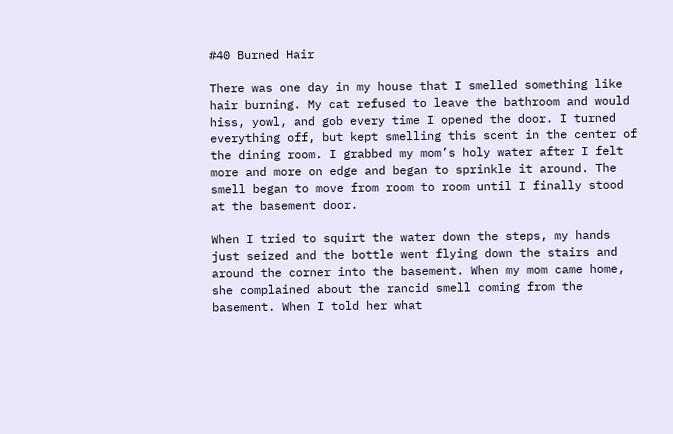#40 Burned Hair

There was one day in my house that I smelled something like hair burning. My cat refused to leave the bathroom and would hiss, yowl, and gob every time I opened the door. I turned everything off, but kept smelling this scent in the center of the dining room. I grabbed my mom’s holy water after I felt more and more on edge and began to sprinkle it around. The smell began to move from room to room until I finally stood at the basement door.

When I tried to squirt the water down the steps, my hands just seized and the bottle went flying down the stairs and around the corner into the basement. When my mom came home, she complained about the rancid smell coming from the basement. When I told her what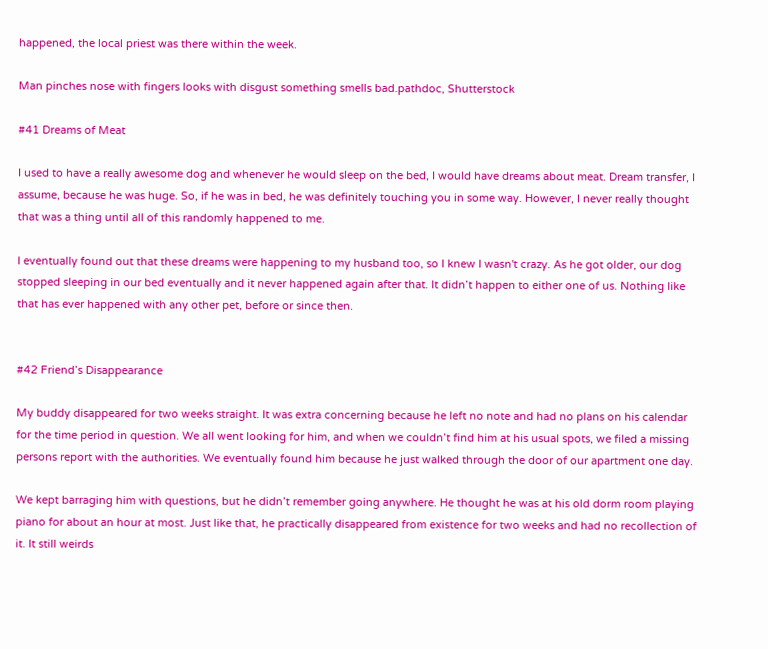happened, the local priest was there within the week.

Man pinches nose with fingers looks with disgust something smells bad.pathdoc, Shutterstock

#41 Dreams of Meat

I used to have a really awesome dog and whenever he would sleep on the bed, I would have dreams about meat. Dream transfer, I assume, because he was huge. So, if he was in bed, he was definitely touching you in some way. However, I never really thought that was a thing until all of this randomly happened to me.

I eventually found out that these dreams were happening to my husband too, so I knew I wasn't crazy. As he got older, our dog stopped sleeping in our bed eventually and it never happened again after that. It didn’t happen to either one of us. Nothing like that has ever happened with any other pet, before or since then.


#42 Friend’s Disappearance

My buddy disappeared for two weeks straight. It was extra concerning because he left no note and had no plans on his calendar for the time period in question. We all went looking for him, and when we couldn’t find him at his usual spots, we filed a missing persons report with the authorities. We eventually found him because he just walked through the door of our apartment one day.

We kept barraging him with questions, but he didn’t remember going anywhere. He thought he was at his old dorm room playing piano for about an hour at most. Just like that, he practically disappeared from existence for two weeks and had no recollection of it. It still weirds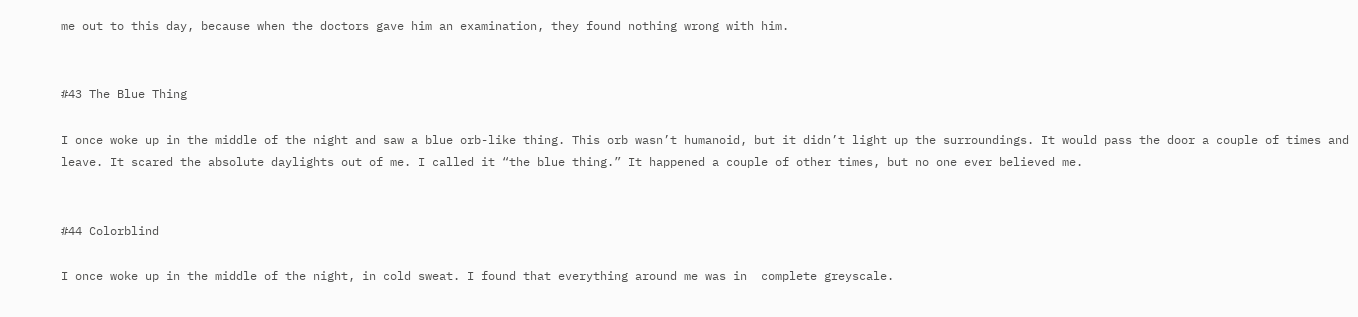me out to this day, because when the doctors gave him an examination, they found nothing wrong with him.


#43 The Blue Thing

I once woke up in the middle of the night and saw a blue orb-like thing. This orb wasn’t humanoid, but it didn’t light up the surroundings. It would pass the door a couple of times and leave. It scared the absolute daylights out of me. I called it “the blue thing.” It happened a couple of other times, but no one ever believed me.


#44 Colorblind

I once woke up in the middle of the night, in cold sweat. I found that everything around me was in  complete greyscale.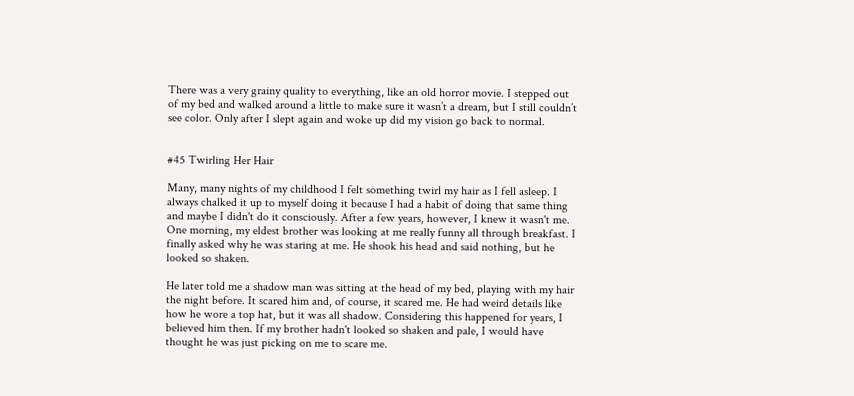There was a very grainy quality to everything, like an old horror movie. I stepped out of my bed and walked around a little to make sure it wasn’t a dream, but I still couldn’t see color. Only after I slept again and woke up did my vision go back to normal.


#45 Twirling Her Hair

Many, many nights of my childhood I felt something twirl my hair as I fell asleep. I always chalked it up to myself doing it because I had a habit of doing that same thing and maybe I didn't do it consciously. After a few years, however, I knew it wasn't me. One morning, my eldest brother was looking at me really funny all through breakfast. I finally asked why he was staring at me. He shook his head and said nothing, but he looked so shaken.

He later told me a shadow man was sitting at the head of my bed, playing with my hair the night before. It scared him and, of course, it scared me. He had weird details like how he wore a top hat, but it was all shadow. Considering this happened for years, I believed him then. If my brother hadn't looked so shaken and pale, I would have thought he was just picking on me to scare me.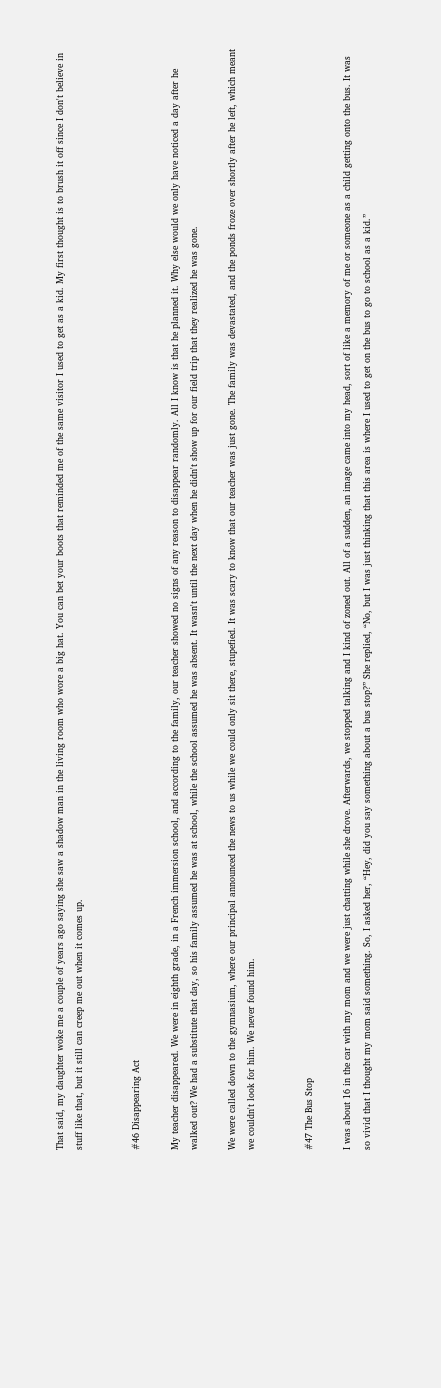That said, my daughter woke me a couple of years ago saying she saw a shadow man in the living room who wore a big hat. You can bet your boots that reminded me of the same visitor I used to get as a kid. My first thought is to brush it off since I don't believe in stuff like that, but it still can creep me out when it comes up.


#46 Disappearing Act

My teacher disappeared. We were in eighth grade, in a French immersion school, and according to the family, our teacher showed no signs of any reason to disappear randomly. All I know is that he planned it. Why else would we only have noticed a day after he walked out? We had a substitute that day, so his family assumed he was at school, while the school assumed he was absent. It wasn't until the next day when he didn't show up for our field trip that they realized he was gone.

We were called down to the gymnasium, where our principal announced the news to us while we could only sit there, stupefied. It was scary to know that our teacher was just gone. The family was devastated, and the ponds froze over shortly after he left, which meant we couldn't look for him. We never found him.


#47 The Bus Stop

I was about 16 in the car with my mom and we were just chatting while she drove. Afterwards, we stopped talking and I kind of zoned out. All of a sudden, an image came into my head, sort of like a memory of me or someone as a child getting onto the bus. It was so vivid that I thought my mom said something. So, I asked her, “Hey, did you say something about a bus stop?” She replied, “No, but I was just thinking that this area is where I used to get on the bus to go to school as a kid.”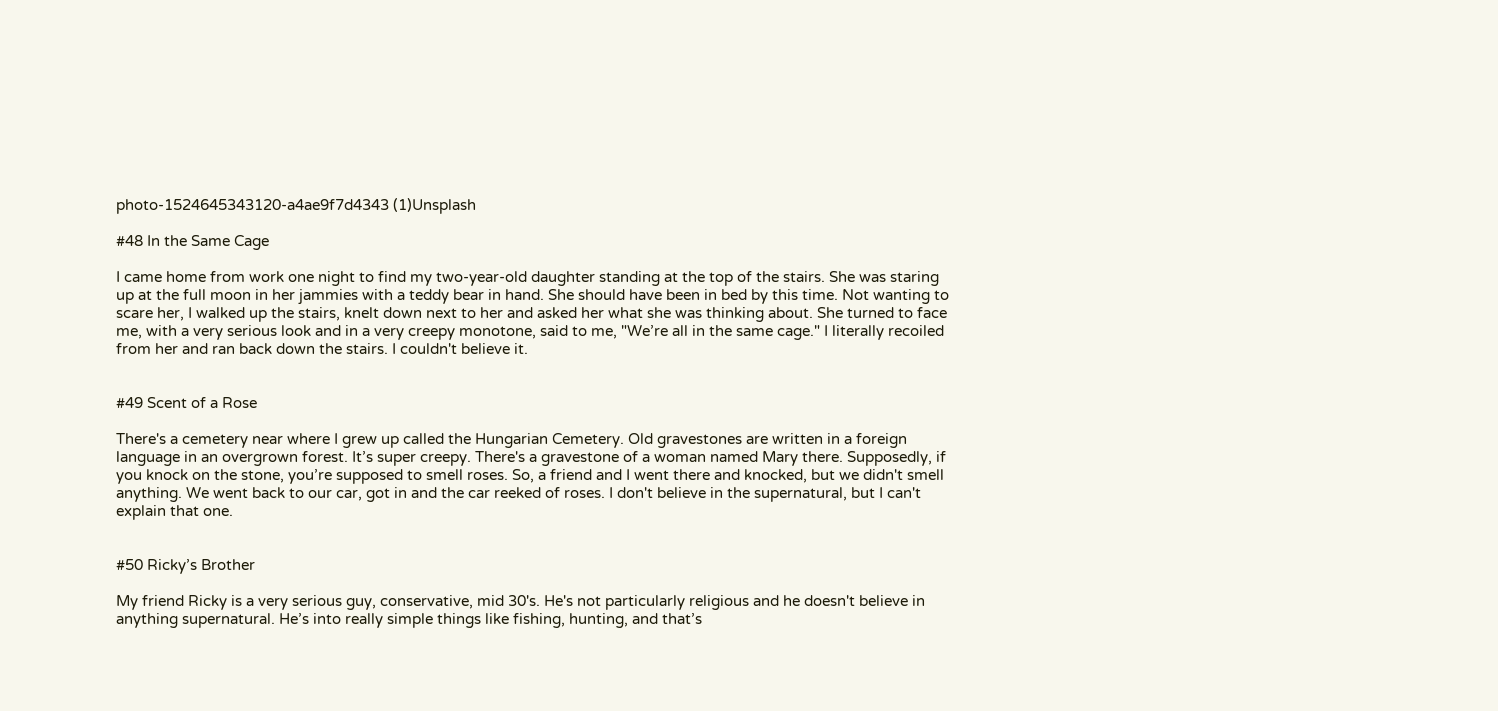photo-1524645343120-a4ae9f7d4343 (1)Unsplash

#48 In the Same Cage

I came home from work one night to find my two-year-old daughter standing at the top of the stairs. She was staring up at the full moon in her jammies with a teddy bear in hand. She should have been in bed by this time. Not wanting to scare her, I walked up the stairs, knelt down next to her and asked her what she was thinking about. She turned to face me, with a very serious look and in a very creepy monotone, said to me, "We’re all in the same cage." I literally recoiled from her and ran back down the stairs. I couldn't believe it.


#49 Scent of a Rose

There's a cemetery near where I grew up called the Hungarian Cemetery. Old gravestones are written in a foreign language in an overgrown forest. It’s super creepy. There's a gravestone of a woman named Mary there. Supposedly, if you knock on the stone, you’re supposed to smell roses. So, a friend and I went there and knocked, but we didn't smell anything. We went back to our car, got in and the car reeked of roses. I don't believe in the supernatural, but I can't explain that one.


#50 Ricky’s Brother

My friend Ricky is a very serious guy, conservative, mid 30's. He's not particularly religious and he doesn't believe in anything supernatural. He’s into really simple things like fishing, hunting, and that’s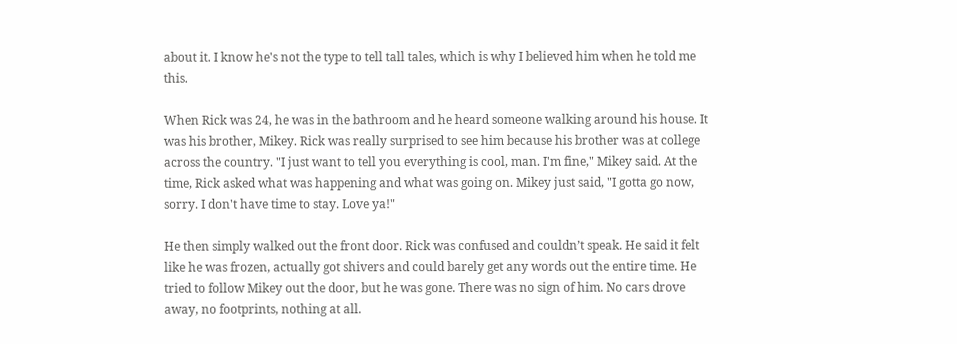about it. I know he's not the type to tell tall tales, which is why I believed him when he told me this.

When Rick was 24, he was in the bathroom and he heard someone walking around his house. It was his brother, Mikey. Rick was really surprised to see him because his brother was at college across the country. "I just want to tell you everything is cool, man. I'm fine," Mikey said. At the time, Rick asked what was happening and what was going on. Mikey just said, "I gotta go now, sorry. I don't have time to stay. Love ya!"

He then simply walked out the front door. Rick was confused and couldn’t speak. He said it felt like he was frozen, actually got shivers and could barely get any words out the entire time. He tried to follow Mikey out the door, but he was gone. There was no sign of him. No cars drove away, no footprints, nothing at all.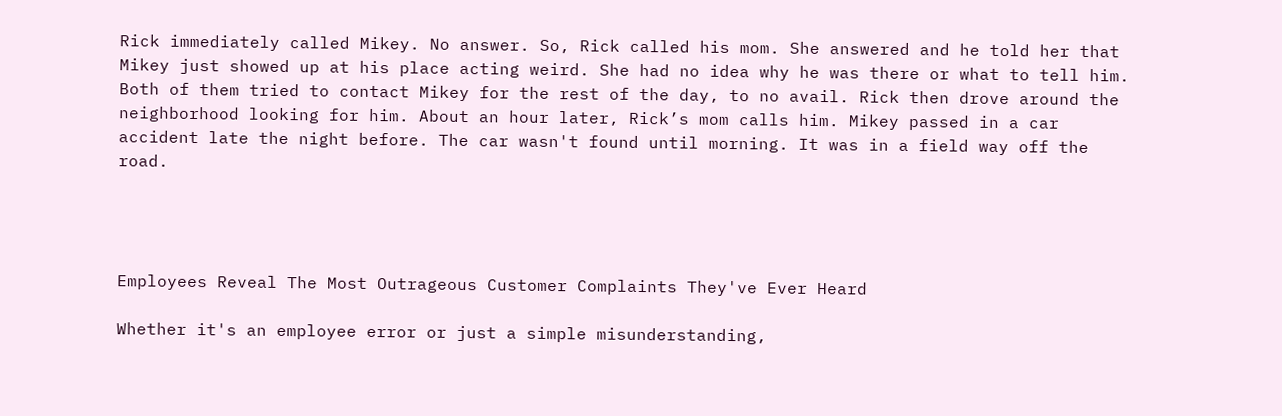Rick immediately called Mikey. No answer. So, Rick called his mom. She answered and he told her that Mikey just showed up at his place acting weird. She had no idea why he was there or what to tell him. Both of them tried to contact Mikey for the rest of the day, to no avail. Rick then drove around the neighborhood looking for him. About an hour later, Rick’s mom calls him. Mikey passed in a car accident late the night before. The car wasn't found until morning. It was in a field way off the road.




Employees Reveal The Most Outrageous Customer Complaints They've Ever Heard

Whether it's an employee error or just a simple misunderstanding,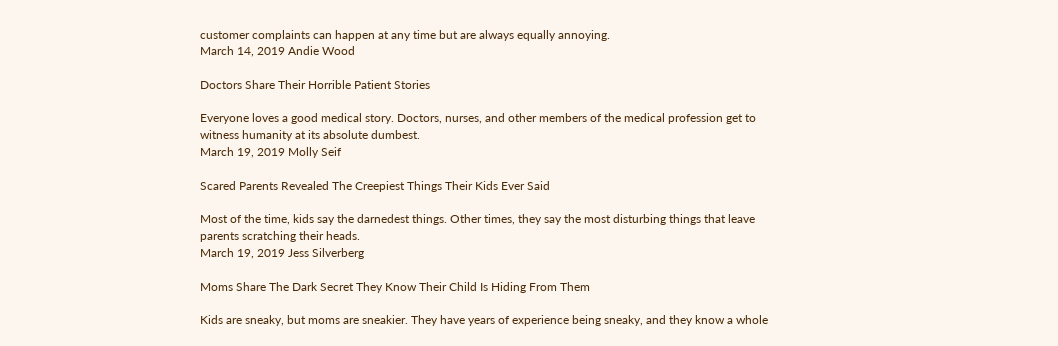customer complaints can happen at any time but are always equally annoying.
March 14, 2019 Andie Wood

Doctors Share Their Horrible Patient Stories

Everyone loves a good medical story. Doctors, nurses, and other members of the medical profession get to witness humanity at its absolute dumbest.
March 19, 2019 Molly Seif

Scared Parents Revealed The Creepiest Things Their Kids Ever Said

Most of the time, kids say the darnedest things. Other times, they say the most disturbing things that leave parents scratching their heads.
March 19, 2019 Jess Silverberg

Moms Share The Dark Secret They Know Their Child Is Hiding From Them

Kids are sneaky, but moms are sneakier. They have years of experience being sneaky, and they know a whole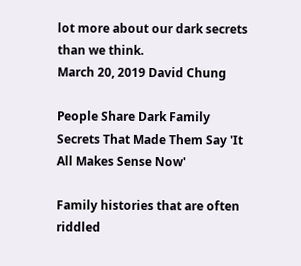lot more about our dark secrets than we think.
March 20, 2019 David Chung

People Share Dark Family Secrets That Made Them Say 'It All Makes Sense Now'

Family histories that are often riddled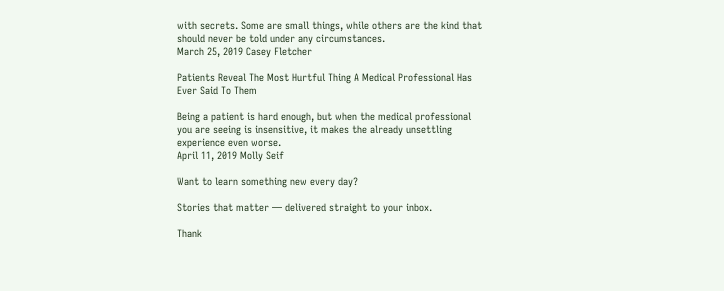with secrets. Some are small things, while others are the kind that should never be told under any circumstances.
March 25, 2019 Casey Fletcher

Patients Reveal The Most Hurtful Thing A Medical Professional Has Ever Said To Them

Being a patient is hard enough, but when the medical professional you are seeing is insensitive, it makes the already unsettling experience even worse.
April 11, 2019 Molly Seif

Want to learn something new every day?

Stories that matter — delivered straight to your inbox.

Thank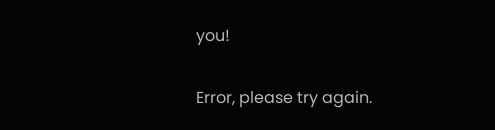you!

Error, please try again.